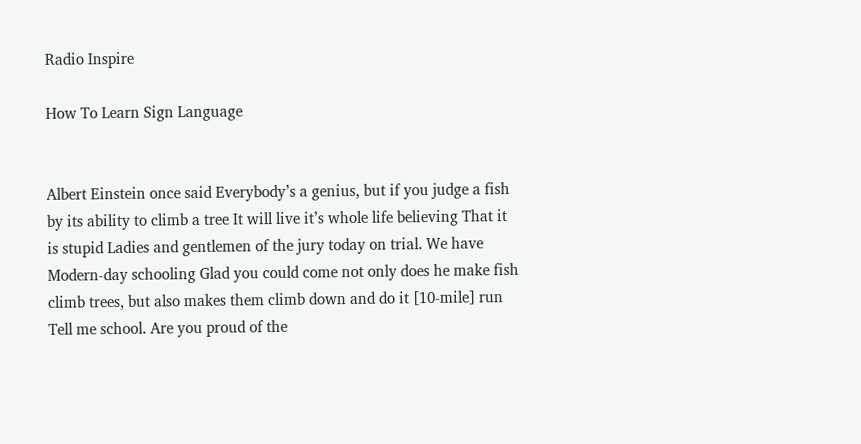Radio Inspire

How To Learn Sign Language


Albert Einstein once said Everybody’s a genius, but if you judge a fish by its ability to climb a tree It will live it’s whole life believing That it is stupid Ladies and gentlemen of the jury today on trial. We have Modern-day schooling Glad you could come not only does he make fish climb trees, but also makes them climb down and do it [10-mile] run Tell me school. Are you proud of the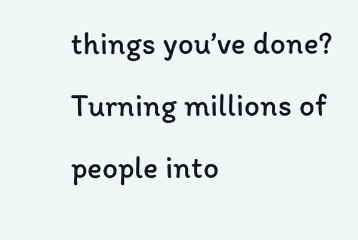things you’ve done? Turning millions of people into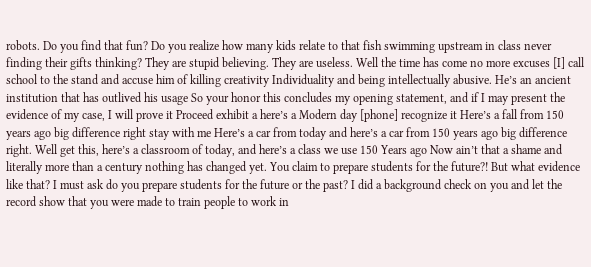robots. Do you find that fun? Do you realize how many kids relate to that fish swimming upstream in class never finding their gifts thinking? They are stupid believing. They are useless. Well the time has come no more excuses [I] call school to the stand and accuse him of killing creativity Individuality and being intellectually abusive. He’s an ancient institution that has outlived his usage So your honor this concludes my opening statement, and if I may present the evidence of my case, I will prove it Proceed exhibit a here’s a Modern day [phone] recognize it Here’s a fall from 150 years ago big difference right stay with me Here’s a car from today and here’s a car from 150 years ago big difference right. Well get this, here’s a classroom of today, and here’s a class we use 150 Years ago Now ain’t that a shame and literally more than a century nothing has changed yet. You claim to prepare students for the future?! But what evidence like that? I must ask do you prepare students for the future or the past? I did a background check on you and let the record show that you were made to train people to work in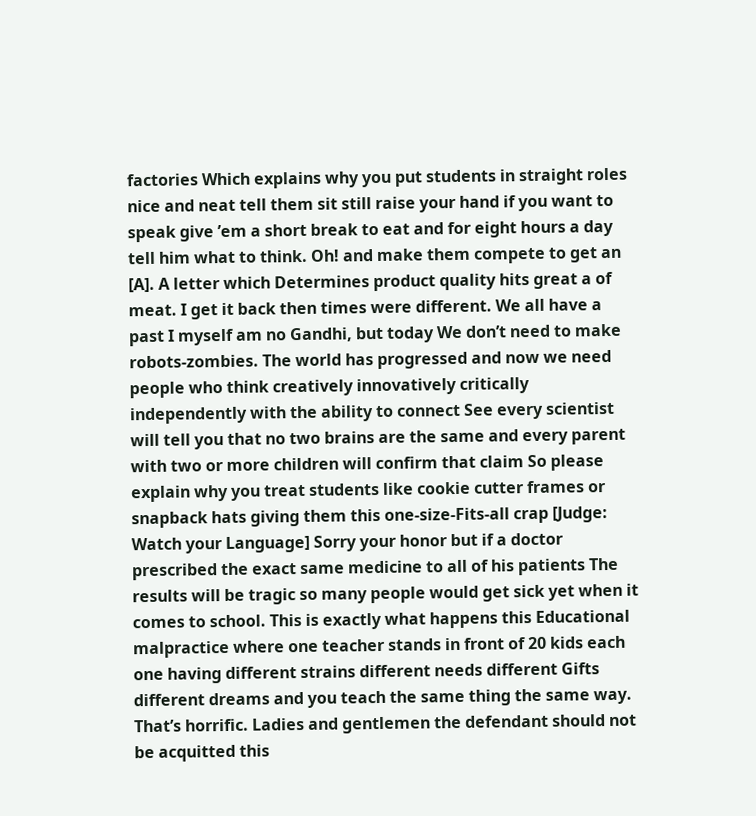factories Which explains why you put students in straight roles nice and neat tell them sit still raise your hand if you want to speak give ’em a short break to eat and for eight hours a day tell him what to think. Oh! and make them compete to get an [A]. A letter which Determines product quality hits great a of meat. I get it back then times were different. We all have a past I myself am no Gandhi, but today We don’t need to make robots-zombies. The world has progressed and now we need people who think creatively innovatively critically independently with the ability to connect See every scientist will tell you that no two brains are the same and every parent with two or more children will confirm that claim So please explain why you treat students like cookie cutter frames or snapback hats giving them this one-size-Fits-all crap [Judge: Watch your Language] Sorry your honor but if a doctor prescribed the exact same medicine to all of his patients The results will be tragic so many people would get sick yet when it comes to school. This is exactly what happens this Educational malpractice where one teacher stands in front of 20 kids each one having different strains different needs different Gifts different dreams and you teach the same thing the same way. That’s horrific. Ladies and gentlemen the defendant should not be acquitted this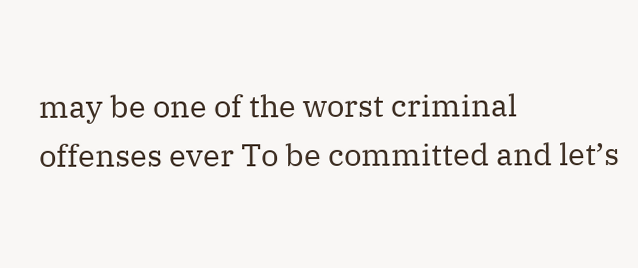may be one of the worst criminal offenses ever To be committed and let’s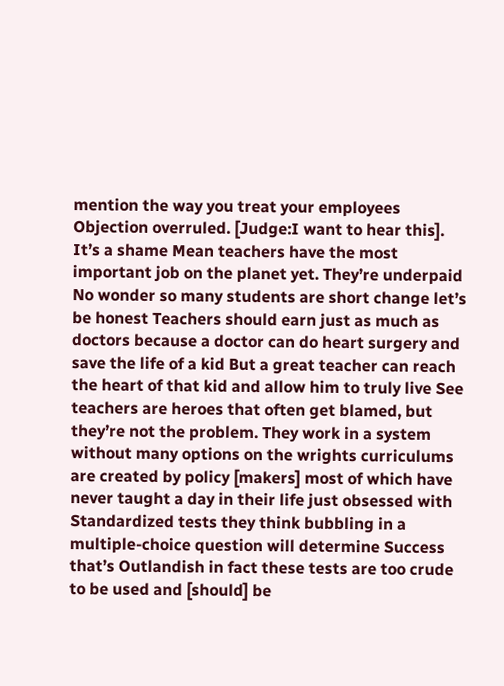mention the way you treat your employees Objection overruled. [Judge:I want to hear this]. It’s a shame Mean teachers have the most important job on the planet yet. They’re underpaid No wonder so many students are short change let’s be honest Teachers should earn just as much as doctors because a doctor can do heart surgery and save the life of a kid But a great teacher can reach the heart of that kid and allow him to truly live See teachers are heroes that often get blamed, but they’re not the problem. They work in a system without many options on the wrights curriculums are created by policy [makers] most of which have never taught a day in their life just obsessed with Standardized tests they think bubbling in a multiple-choice question will determine Success that’s Outlandish in fact these tests are too crude to be used and [should] be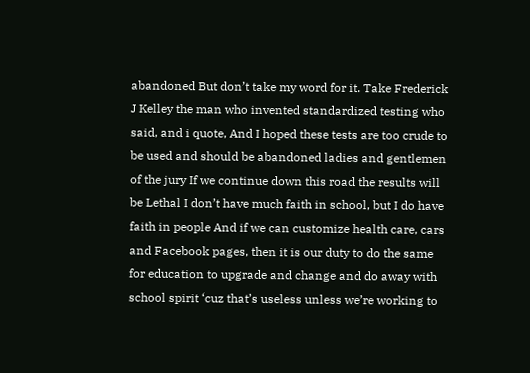abandoned But don’t take my word for it. Take Frederick J Kelley the man who invented standardized testing who said, and i quote, And I hoped these tests are too crude to be used and should be abandoned ladies and gentlemen of the jury If we continue down this road the results will be Lethal I don’t have much faith in school, but I do have faith in people And if we can customize health care, cars and Facebook pages, then it is our duty to do the same for education to upgrade and change and do away with school spirit ‘cuz that’s useless unless we’re working to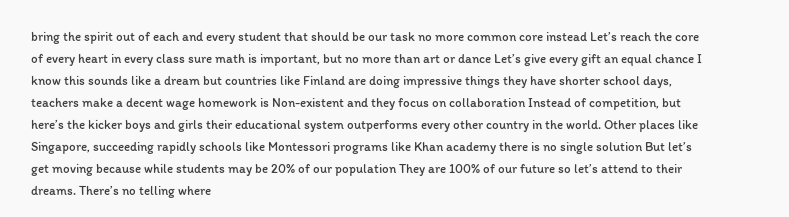bring the spirit out of each and every student that should be our task no more common core instead Let’s reach the core of every heart in every class sure math is important, but no more than art or dance Let’s give every gift an equal chance I know this sounds like a dream but countries like Finland are doing impressive things they have shorter school days, teachers make a decent wage homework is Non-existent and they focus on collaboration Instead of competition, but here’s the kicker boys and girls their educational system outperforms every other country in the world. Other places like Singapore, succeeding rapidly schools like Montessori programs like Khan academy there is no single solution But let’s get moving because while students may be 20% of our population They are 100% of our future so let’s attend to their dreams. There’s no telling where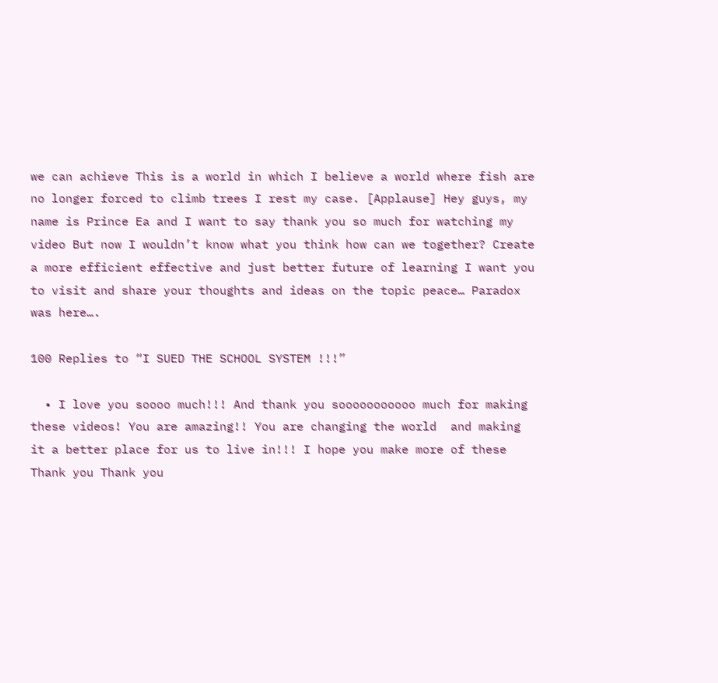we can achieve This is a world in which I believe a world where fish are no longer forced to climb trees I rest my case. [Applause] Hey guys, my name is Prince Ea and I want to say thank you so much for watching my video But now I wouldn’t know what you think how can we together? Create a more efficient effective and just better future of learning I want you to visit and share your thoughts and ideas on the topic peace… Paradox was here….

100 Replies to “I SUED THE SCHOOL SYSTEM !!!”

  • I love you soooo much!!! And thank you sooooooooooo much for making these videos! You are amazing!! You are changing the world  and making it a better place for us to live in!!! I hope you make more of these Thank you Thank you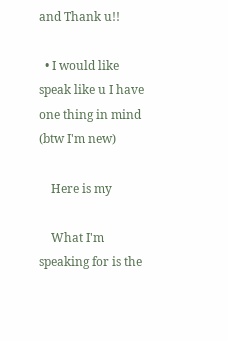and Thank u!!

  • I would like speak like u I have one thing in mind (btw I'm new)

    Here is my

    What I'm speaking for is the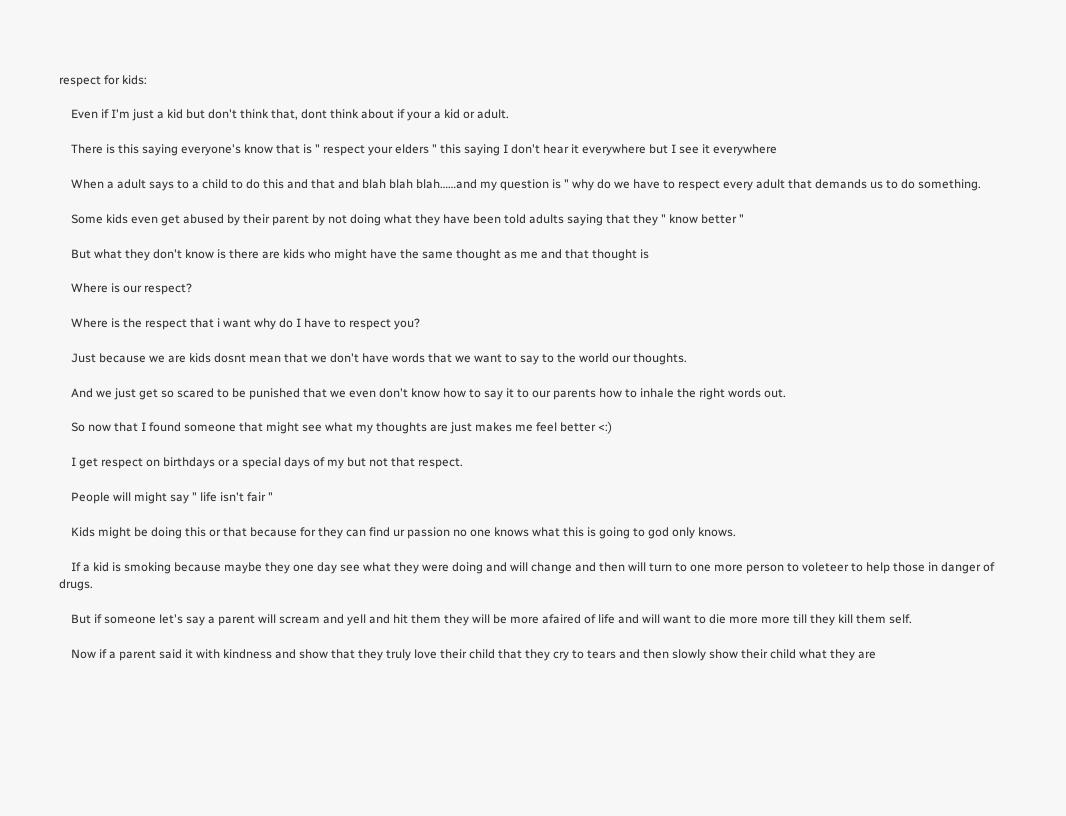respect for kids:

    Even if I'm just a kid but don't think that, dont think about if your a kid or adult.

    There is this saying everyone's know that is " respect your elders " this saying I don't hear it everywhere but I see it everywhere

    When a adult says to a child to do this and that and blah blah blah……and my question is " why do we have to respect every adult that demands us to do something.

    Some kids even get abused by their parent by not doing what they have been told adults saying that they " know better "

    But what they don't know is there are kids who might have the same thought as me and that thought is

    Where is our respect?

    Where is the respect that i want why do I have to respect you?

    Just because we are kids dosnt mean that we don't have words that we want to say to the world our thoughts.

    And we just get so scared to be punished that we even don't know how to say it to our parents how to inhale the right words out.

    So now that I found someone that might see what my thoughts are just makes me feel better <:)

    I get respect on birthdays or a special days of my but not that respect.

    People will might say " life isn't fair "

    Kids might be doing this or that because for they can find ur passion no one knows what this is going to god only knows.

    If a kid is smoking because maybe they one day see what they were doing and will change and then will turn to one more person to voleteer to help those in danger of drugs.

    But if someone let's say a parent will scream and yell and hit them they will be more afaired of life and will want to die more more till they kill them self.

    Now if a parent said it with kindness and show that they truly love their child that they cry to tears and then slowly show their child what they are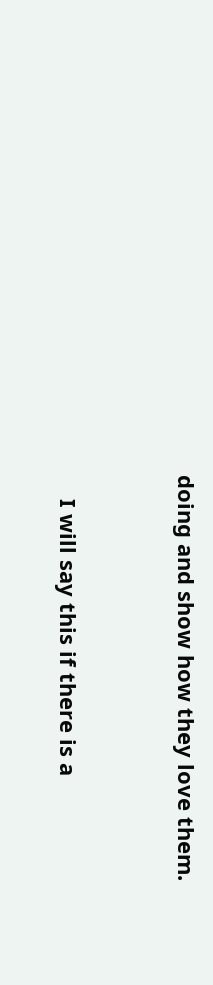doing and show how they love them.


    I will say this if there is a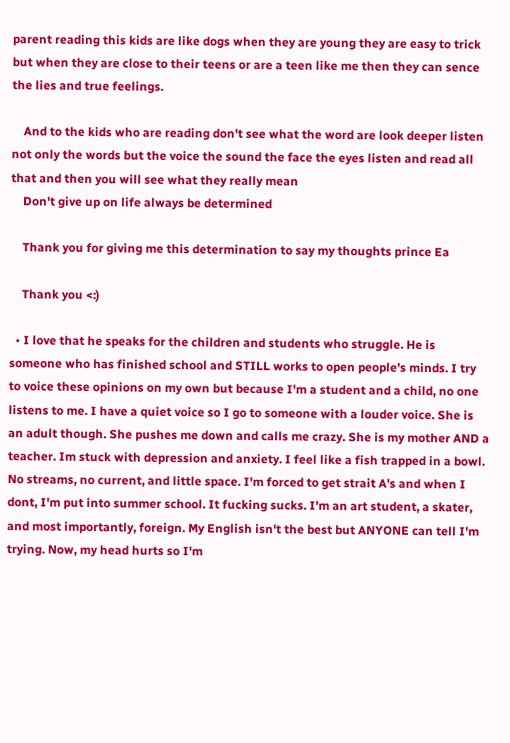parent reading this kids are like dogs when they are young they are easy to trick but when they are close to their teens or are a teen like me then they can sence the lies and true feelings.

    And to the kids who are reading don't see what the word are look deeper listen not only the words but the voice the sound the face the eyes listen and read all that and then you will see what they really mean
    Don't give up on life always be determined

    Thank you for giving me this determination to say my thoughts prince Ea

    Thank you <:)

  • I love that he speaks for the children and students who struggle. He is someone who has finished school and STILL works to open people's minds. I try to voice these opinions on my own but because I'm a student and a child, no one listens to me. I have a quiet voice so I go to someone with a louder voice. She is an adult though. She pushes me down and calls me crazy. She is my mother AND a teacher. Im stuck with depression and anxiety. I feel like a fish trapped in a bowl. No streams, no current, and little space. I'm forced to get strait A's and when I dont, I'm put into summer school. It fucking sucks. I'm an art student, a skater, and most importantly, foreign. My English isn't the best but ANYONE can tell I'm trying. Now, my head hurts so I'm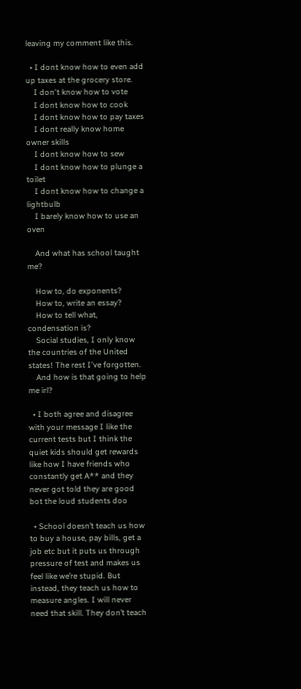leaving my comment like this.

  • I dont know how to even add up taxes at the grocery store.
    I don't know how to vote
    I dont know how to cook
    I dont know how to pay taxes
    I dont really know home owner skills
    I dont know how to sew
    I dont know how to plunge a toilet
    I dont know how to change a lightbulb
    I barely know how to use an oven

    And what has school taught me?

    How to, do exponents?
    How to, write an essay?
    How to tell what, condensation is?
    Social studies, I only know the countries of the United states! The rest I've forgotten.
    And how is that going to help me irl?

  • I both agree and disagree with your message I like the current tests but I think the quiet kids should get rewards like how I have friends who constantly get A** and they never got told they are good bot the loud students doo

  • School doesn’t teach us how to buy a house, pay bills, get a job etc but it puts us through pressure of test and makes us feel like we’re stupid. But instead, they teach us how to measure angles. I will never need that skill. They don’t teach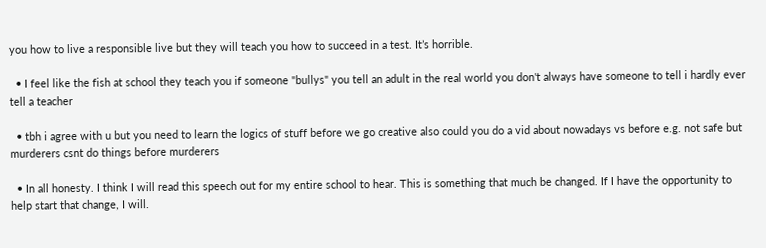you how to live a responsible live but they will teach you how to succeed in a test. It’s horrible.

  • I feel like the fish at school they teach you if someone "bullys" you tell an adult in the real world you don't always have someone to tell i hardly ever tell a teacher

  • tbh i agree with u but you need to learn the logics of stuff before we go creative also could you do a vid about nowadays vs before e.g. not safe but murderers csnt do things before murderers

  • In all honesty. I think I will read this speech out for my entire school to hear. This is something that much be changed. If I have the opportunity to help start that change, I will.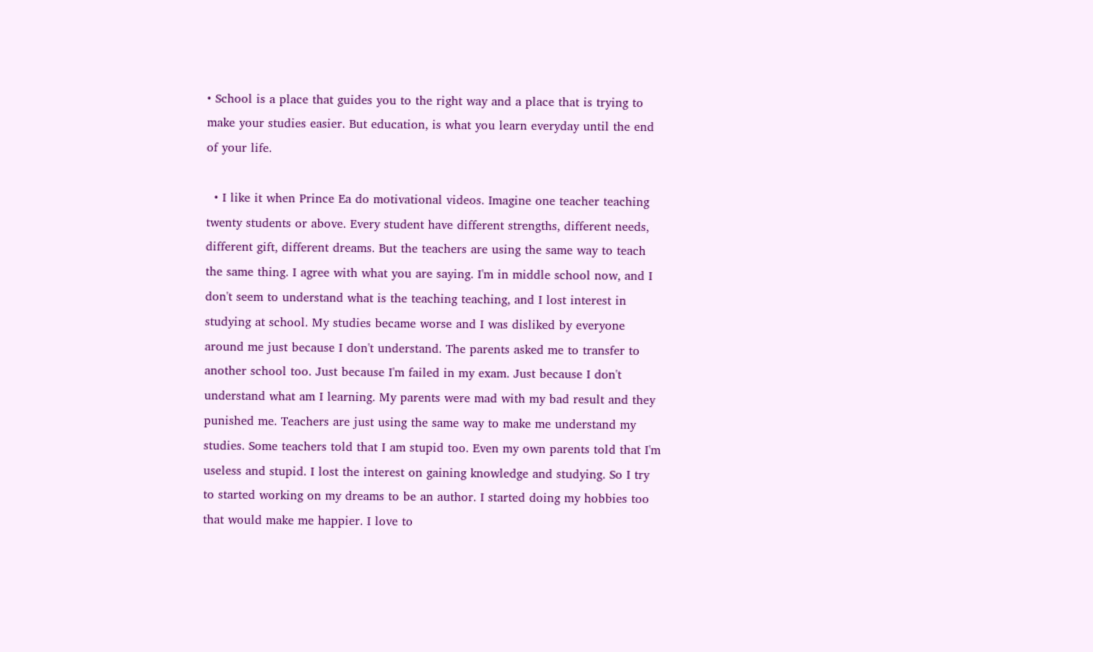• School is a place that guides you to the right way and a place that is trying to make your studies easier. But education, is what you learn everyday until the end of your life.

  • I like it when Prince Ea do motivational videos. Imagine one teacher teaching twenty students or above. Every student have different strengths, different needs, different gift, different dreams. But the teachers are using the same way to teach the same thing. I agree with what you are saying. I'm in middle school now, and I don't seem to understand what is the teaching teaching, and I lost interest in studying at school. My studies became worse and I was disliked by everyone around me just because I don't understand. The parents asked me to transfer to another school too. Just because I'm failed in my exam. Just because I don't understand what am I learning. My parents were mad with my bad result and they punished me. Teachers are just using the same way to make me understand my studies. Some teachers told that I am stupid too. Even my own parents told that I'm useless and stupid. I lost the interest on gaining knowledge and studying. So I try to started working on my dreams to be an author. I started doing my hobbies too that would make me happier. I love to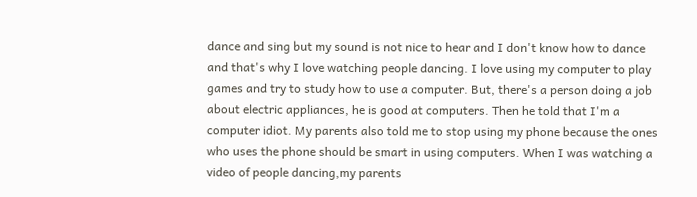dance and sing but my sound is not nice to hear and I don't know how to dance and that's why I love watching people dancing. I love using my computer to play games and try to study how to use a computer. But, there's a person doing a job about electric appliances, he is good at computers. Then he told that I'm a computer idiot. My parents also told me to stop using my phone because the ones who uses the phone should be smart in using computers. When I was watching a video of people dancing,my parents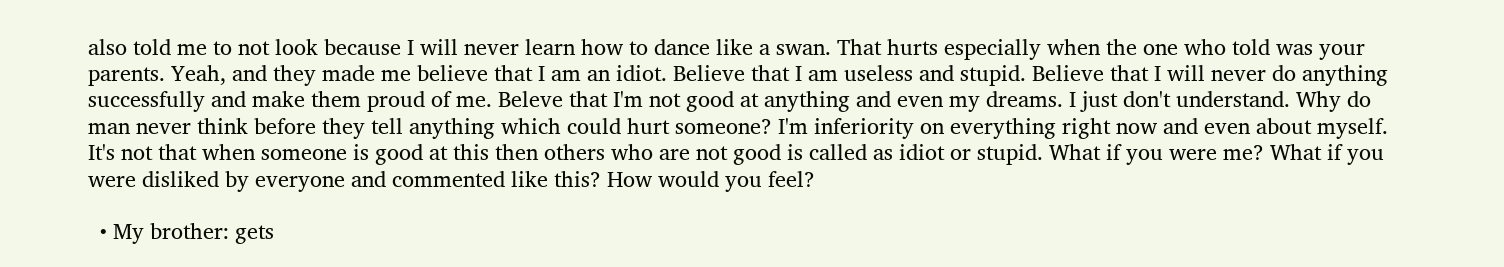also told me to not look because I will never learn how to dance like a swan. That hurts especially when the one who told was your parents. Yeah, and they made me believe that I am an idiot. Believe that I am useless and stupid. Believe that I will never do anything successfully and make them proud of me. Beleve that I'm not good at anything and even my dreams. I just don't understand. Why do man never think before they tell anything which could hurt someone? I'm inferiority on everything right now and even about myself. It's not that when someone is good at this then others who are not good is called as idiot or stupid. What if you were me? What if you were disliked by everyone and commented like this? How would you feel?

  • My brother: gets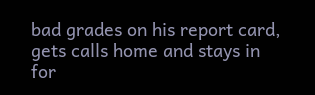bad grades on his report card, gets calls home and stays in for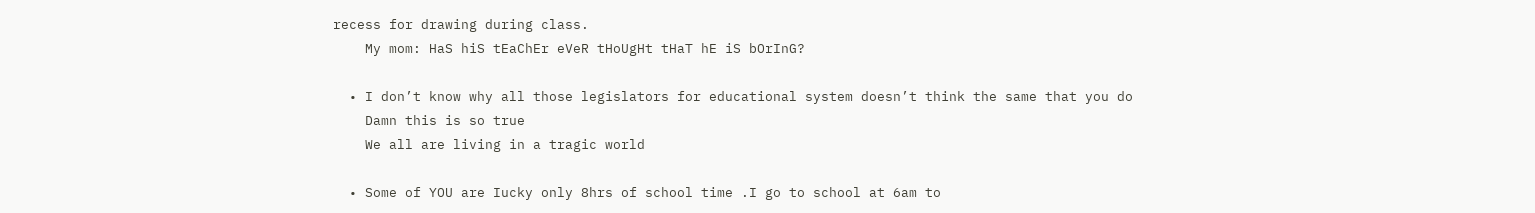recess for drawing during class.
    My mom: HaS hiS tEaChEr eVeR tHoUgHt tHaT hE iS bOrInG?

  • I don’t know why all those legislators for educational system doesn’t think the same that you do
    Damn this is so true
    We all are living in a tragic world

  • Some of YOU are Iucky only 8hrs of school time .I go to school at 6am to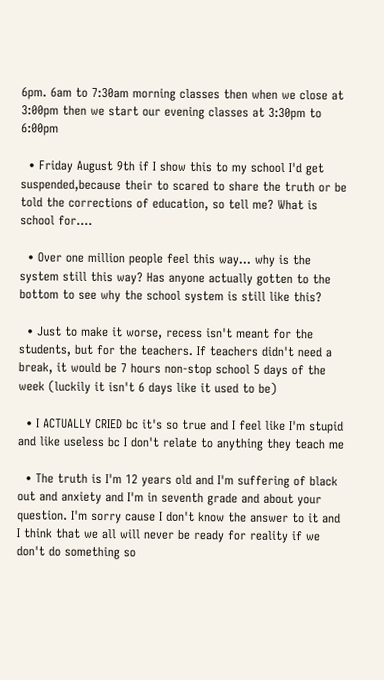6pm. 6am to 7:30am morning classes then when we close at 3:00pm then we start our evening classes at 3:30pm to 6:00pm

  • Friday August 9th if I show this to my school I'd get suspended,because their to scared to share the truth or be told the corrections of education, so tell me? What is school for….

  • Over one million people feel this way… why is the system still this way? Has anyone actually gotten to the bottom to see why the school system is still like this?

  • Just to make it worse, recess isn't meant for the students, but for the teachers. If teachers didn't need a break, it would be 7 hours non-stop school 5 days of the week (luckily it isn't 6 days like it used to be)

  • I ACTUALLY CRIED bc it's so true and I feel like I'm stupid and like useless bc I don't relate to anything they teach me

  • The truth is I'm 12 years old and I'm suffering of black out and anxiety and I'm in seventh grade and about your question. I'm sorry cause I don't know the answer to it and I think that we all will never be ready for reality if we don't do something so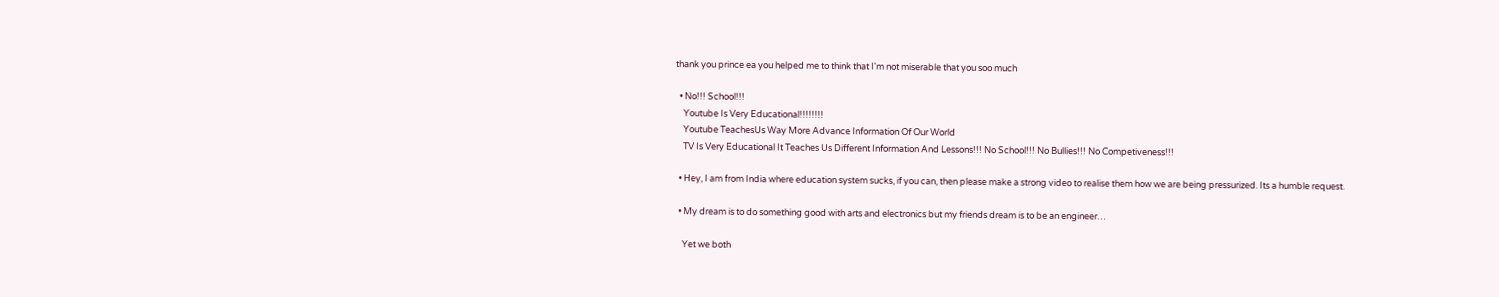thank you prince ea you helped me to think that I'm not miserable that you soo much

  • No!!! School!!!
    Youtube Is Very Educational!!!!!!!!
    Youtube TeachesUs Way More Advance Information Of Our World
    TV Is Very Educational It Teaches Us Different Information And Lessons!!! No School!!! No Bullies!!! No Competiveness!!!

  • Hey, I am from India where education system sucks, if you can, then please make a strong video to realise them how we are being pressurized. Its a humble request.

  • My dream is to do something good with arts and electronics but my friends dream is to be an engineer…

    Yet we both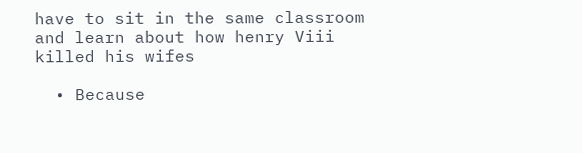have to sit in the same classroom and learn about how henry Viii killed his wifes

  • Because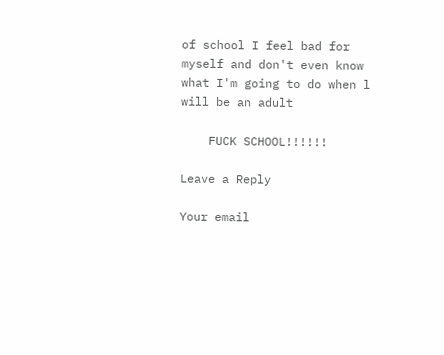of school I feel bad for myself and don't even know what I'm going to do when l will be an adult

    FUCK SCHOOL!!!!!!

Leave a Reply

Your email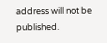address will not be published.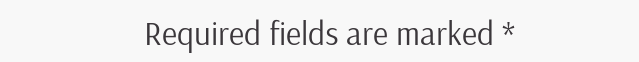Required fields are marked *